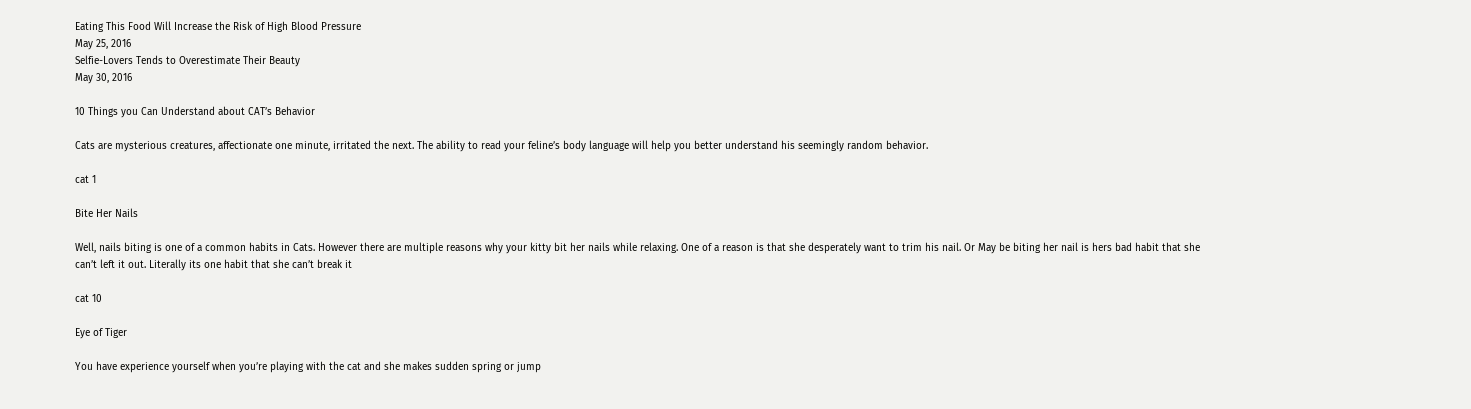Eating This Food Will Increase the Risk of High Blood Pressure
May 25, 2016
Selfie-Lovers Tends to Overestimate Their Beauty
May 30, 2016

10 Things you Can Understand about CAT’s Behavior

Cats are mysterious creatures, affectionate one minute, irritated the next. The ability to read your feline’s body language will help you better understand his seemingly random behavior.

cat 1

Bite Her Nails

Well, nails biting is one of a common habits in Cats. However there are multiple reasons why your kitty bit her nails while relaxing. One of a reason is that she desperately want to trim his nail. Or May be biting her nail is hers bad habit that she can’t left it out. Literally its one habit that she can’t break it

cat 10

Eye of Tiger

You have experience yourself when you’re playing with the cat and she makes sudden spring or jump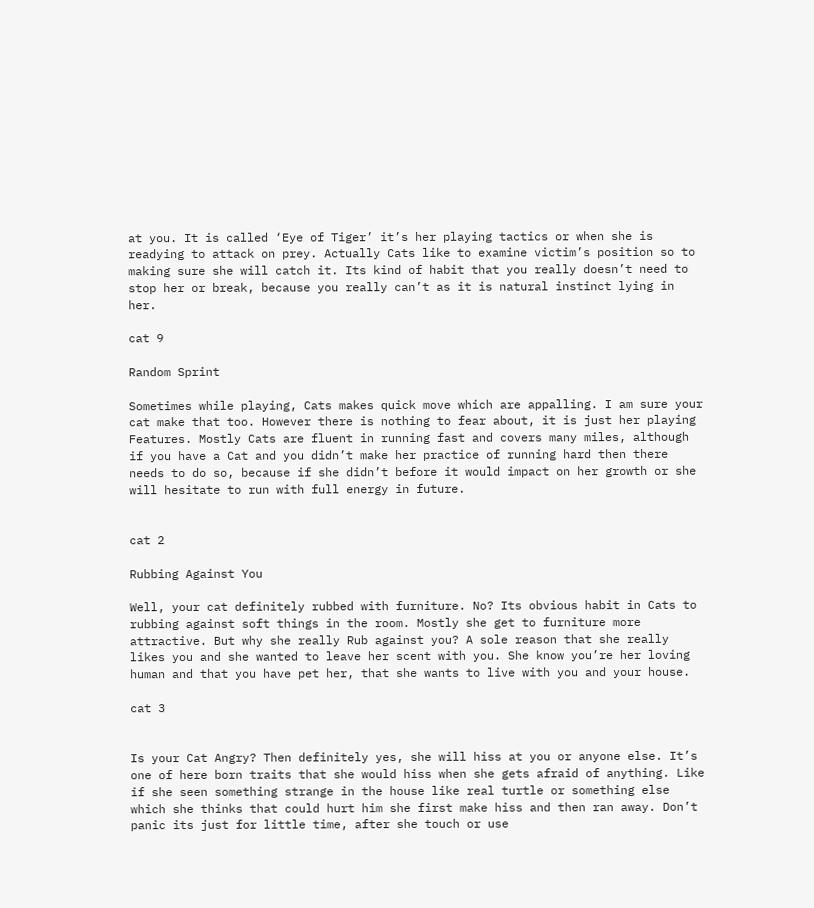at you. It is called ‘Eye of Tiger’ it’s her playing tactics or when she is readying to attack on prey. Actually Cats like to examine victim’s position so to making sure she will catch it. Its kind of habit that you really doesn’t need to stop her or break, because you really can’t as it is natural instinct lying in her.

cat 9

Random Sprint

Sometimes while playing, Cats makes quick move which are appalling. I am sure your cat make that too. However there is nothing to fear about, it is just her playing Features. Mostly Cats are fluent in running fast and covers many miles, although if you have a Cat and you didn’t make her practice of running hard then there needs to do so, because if she didn’t before it would impact on her growth or she will hesitate to run with full energy in future.


cat 2

Rubbing Against You

Well, your cat definitely rubbed with furniture. No? Its obvious habit in Cats to rubbing against soft things in the room. Mostly she get to furniture more attractive. But why she really Rub against you? A sole reason that she really likes you and she wanted to leave her scent with you. She know you’re her loving human and that you have pet her, that she wants to live with you and your house.

cat 3


Is your Cat Angry? Then definitely yes, she will hiss at you or anyone else. It’s one of here born traits that she would hiss when she gets afraid of anything. Like if she seen something strange in the house like real turtle or something else which she thinks that could hurt him she first make hiss and then ran away. Don’t panic its just for little time, after she touch or use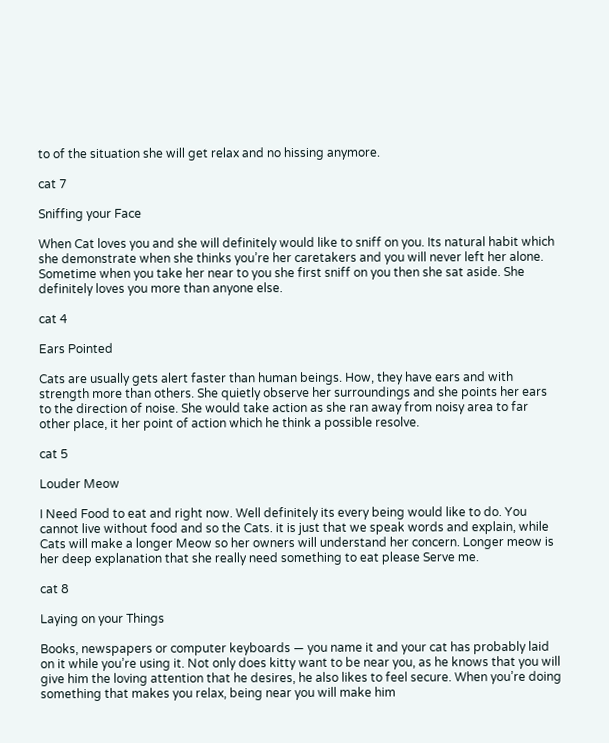to of the situation she will get relax and no hissing anymore.

cat 7

Sniffing your Face

When Cat loves you and she will definitely would like to sniff on you. Its natural habit which she demonstrate when she thinks you’re her caretakers and you will never left her alone. Sometime when you take her near to you she first sniff on you then she sat aside. She definitely loves you more than anyone else.

cat 4

Ears Pointed

Cats are usually gets alert faster than human beings. How, they have ears and with strength more than others. She quietly observe her surroundings and she points her ears to the direction of noise. She would take action as she ran away from noisy area to far other place, it her point of action which he think a possible resolve.

cat 5

Louder Meow

I Need Food to eat and right now. Well definitely its every being would like to do. You cannot live without food and so the Cats. it is just that we speak words and explain, while Cats will make a longer Meow so her owners will understand her concern. Longer meow is her deep explanation that she really need something to eat please Serve me.

cat 8

Laying on your Things

Books, newspapers or computer keyboards — you name it and your cat has probably laid on it while you’re using it. Not only does kitty want to be near you, as he knows that you will give him the loving attention that he desires, he also likes to feel secure. When you’re doing something that makes you relax, being near you will make him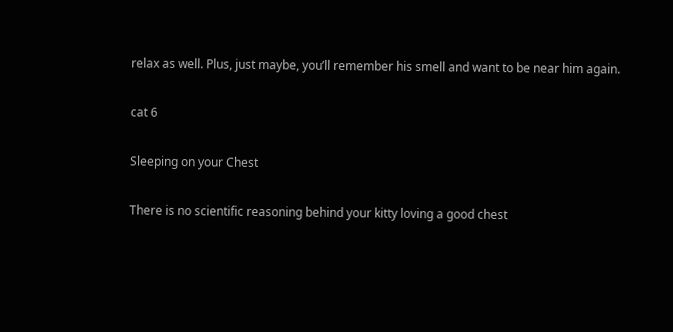relax as well. Plus, just maybe, you’ll remember his smell and want to be near him again.

cat 6

Sleeping on your Chest

There is no scientific reasoning behind your kitty loving a good chest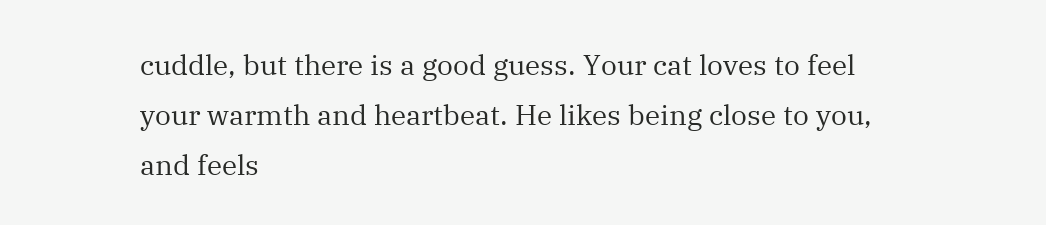cuddle, but there is a good guess. Your cat loves to feel your warmth and heartbeat. He likes being close to you, and feels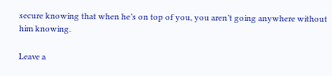secure knowing that when he’s on top of you, you aren’t going anywhere without him knowing.

Leave a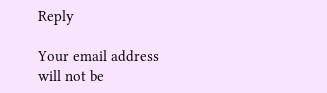Reply

Your email address will not be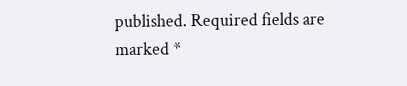published. Required fields are marked *